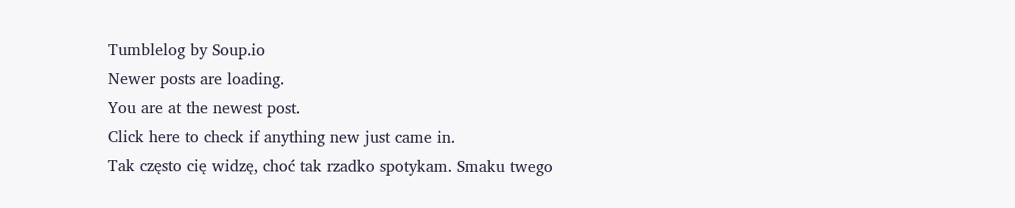Tumblelog by Soup.io
Newer posts are loading.
You are at the newest post.
Click here to check if anything new just came in.
Tak często cię widzę, choć tak rzadko spotykam. Smaku twego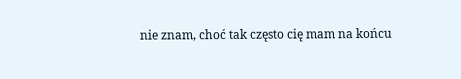nie znam, choć tak często cię mam na końcu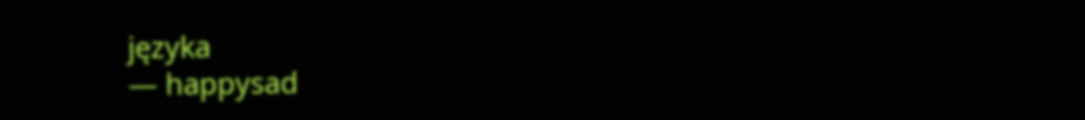języka
— happysad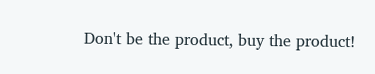Don't be the product, buy the product!